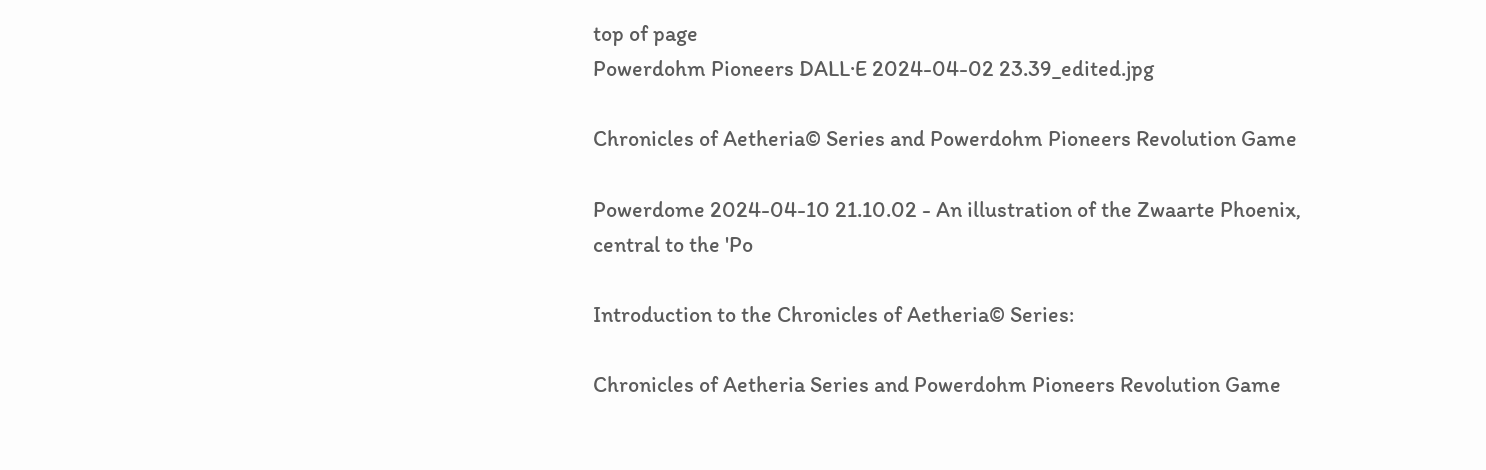top of page
Powerdohm Pioneers DALL·E 2024-04-02 23.39_edited.jpg

Chronicles of Aetheria© Series and Powerdohm Pioneers Revolution Game

Powerdome 2024-04-10 21.10.02 - An illustration of the Zwaarte Phoenix, central to the 'Po

Introduction to the Chronicles of Aetheria© Series:

Chronicles of Aetheria Series and Powerdohm Pioneers Revolution Game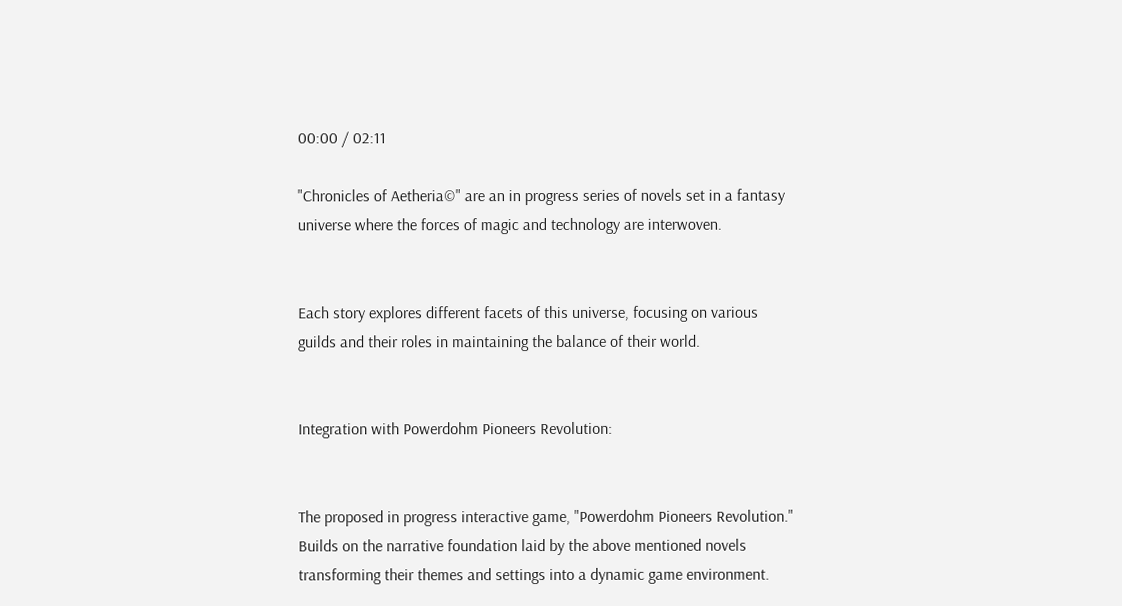00:00 / 02:11

"Chronicles of Aetheria©" are an in progress series of novels set in a fantasy universe where the forces of magic and technology are interwoven.


Each story explores different facets of this universe, focusing on various guilds and their roles in maintaining the balance of their world.


Integration with Powerdohm Pioneers Revolution:


The proposed in progress interactive game, "Powerdohm Pioneers Revolution." Builds on the narrative foundation laid by the above mentioned novels transforming their themes and settings into a dynamic game environment.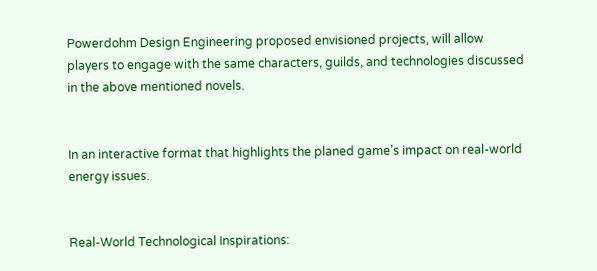Powerdohm Design Engineering proposed envisioned projects, will allow players to engage with the same characters, guilds, and technologies discussed in the above mentioned novels.


In an interactive format that highlights the planed game’s impact on real-world energy issues.


Real-World Technological Inspirations: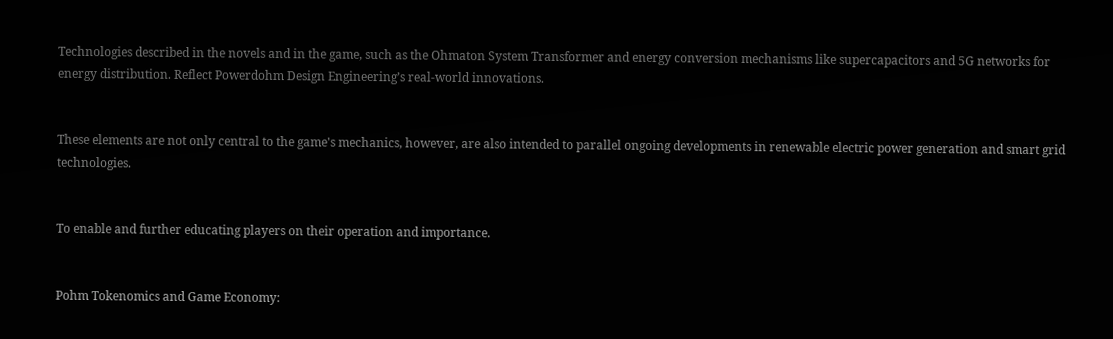Technologies described in the novels and in the game, such as the Ohmaton System Transformer and energy conversion mechanisms like supercapacitors and 5G networks for energy distribution. Reflect Powerdohm Design Engineering’s real-world innovations.


These elements are not only central to the game's mechanics, however, are also intended to parallel ongoing developments in renewable electric power generation and smart grid technologies.


To enable and further educating players on their operation and importance.


Pohm Tokenomics and Game Economy: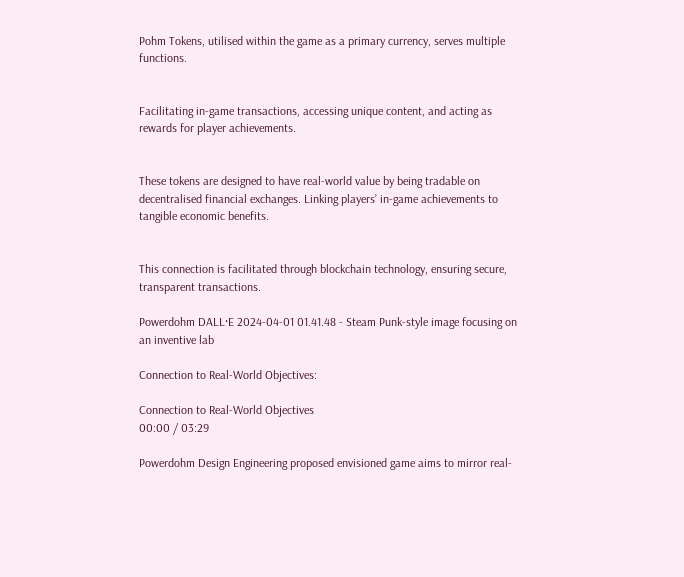Pohm Tokens, utilised within the game as a primary currency, serves multiple functions.


Facilitating in-game transactions, accessing unique content, and acting as rewards for player achievements.


These tokens are designed to have real-world value by being tradable on decentralised financial exchanges. Linking players’ in-game achievements to tangible economic benefits.


This connection is facilitated through blockchain technology, ensuring secure, transparent transactions.

Powerdohm DALL·E 2024-04-01 01.41.48 - Steam Punk-style image focusing on an inventive lab

Connection to Real-World Objectives:

Connection to Real-World Objectives
00:00 / 03:29

Powerdohm Design Engineering proposed envisioned game aims to mirror real-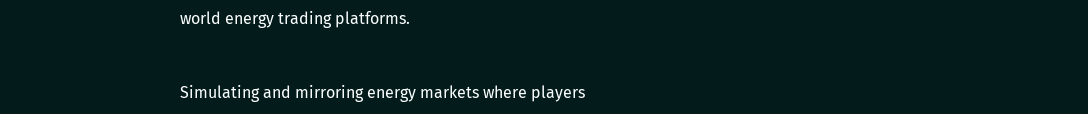world energy trading platforms.


Simulating and mirroring energy markets where players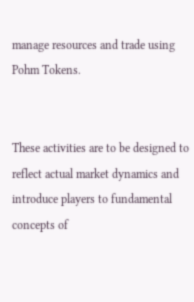manage resources and trade using Pohm Tokens.


These activities are to be designed to reflect actual market dynamics and introduce players to fundamental concepts of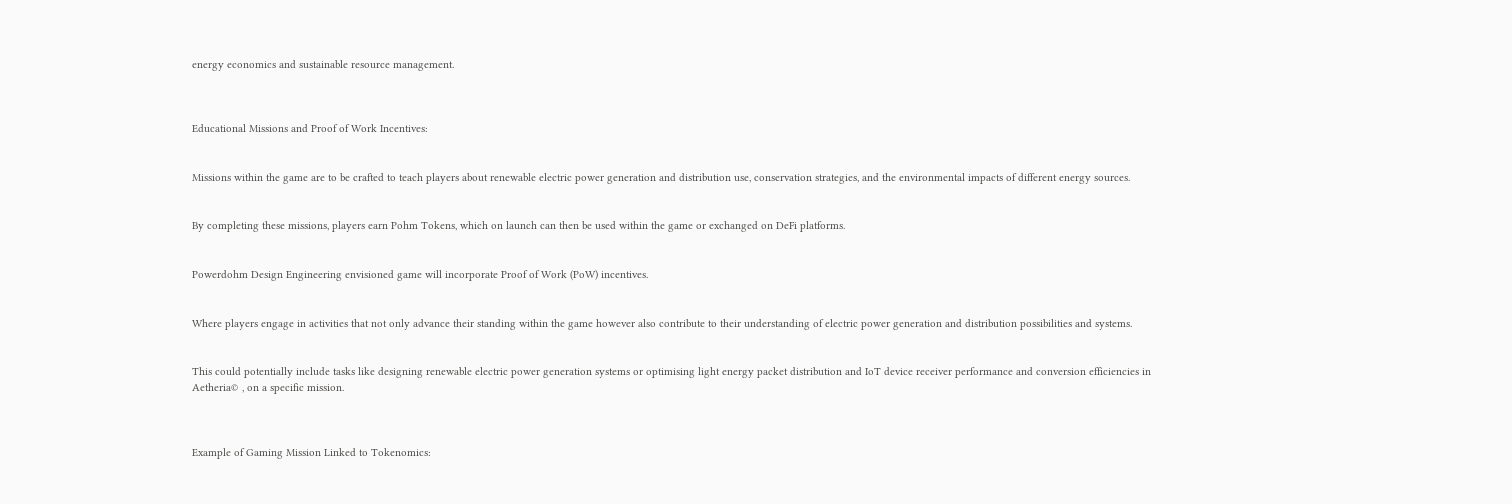energy economics and sustainable resource management.



Educational Missions and Proof of Work Incentives:


Missions within the game are to be crafted to teach players about renewable electric power generation and distribution use, conservation strategies, and the environmental impacts of different energy sources.


By completing these missions, players earn Pohm Tokens, which on launch can then be used within the game or exchanged on DeFi platforms.


Powerdohm Design Engineering envisioned game will incorporate Proof of Work (PoW) incentives.


Where players engage in activities that not only advance their standing within the game however also contribute to their understanding of electric power generation and distribution possibilities and systems.


This could potentially include tasks like designing renewable electric power generation systems or optimising light energy packet distribution and IoT device receiver performance and conversion efficiencies in Aetheria© , on a specific mission.



Example of Gaming Mission Linked to Tokenomics: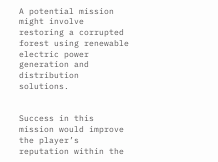A potential mission might involve restoring a corrupted forest using renewable electric power generation and distribution solutions.


Success in this mission would improve the player’s reputation within the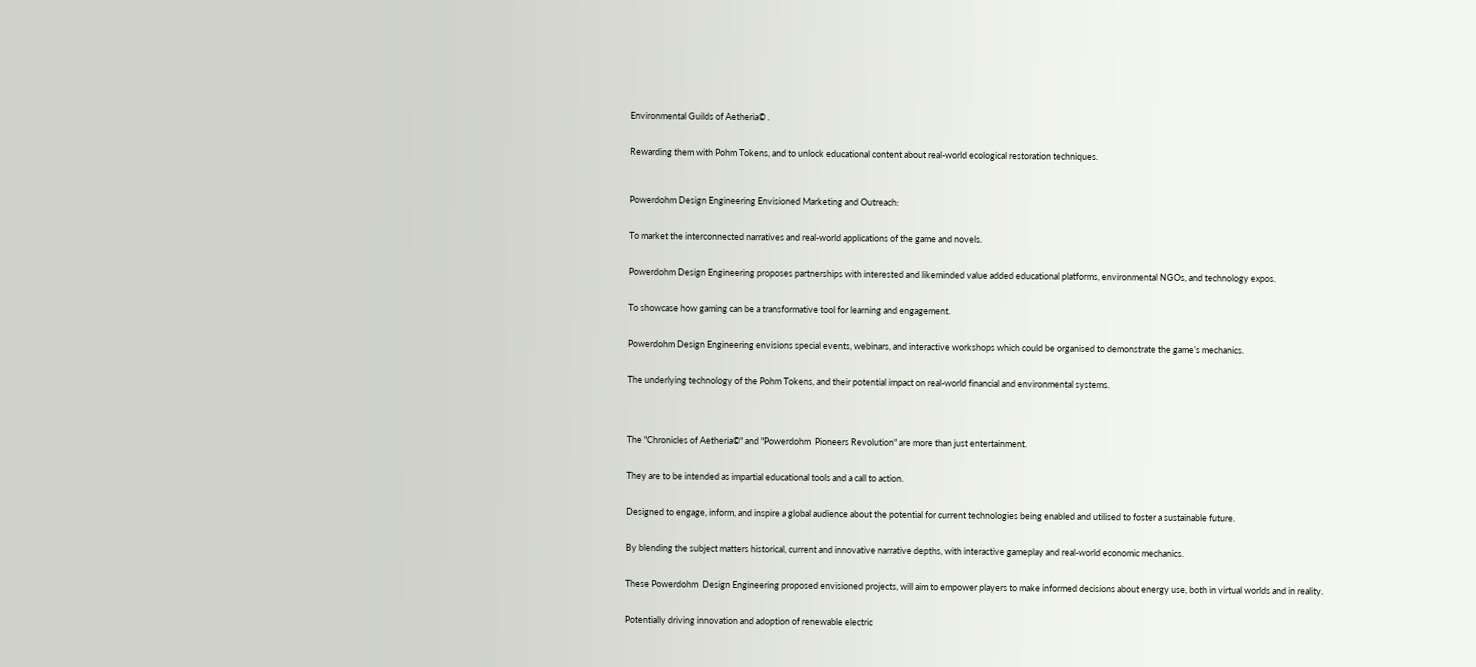Environmental Guilds of Aetheria© .


Rewarding them with Pohm Tokens, and to unlock educational content about real-world ecological restoration techniques.



Powerdohm Design Engineering Envisioned Marketing and Outreach:


To market the interconnected narratives and real-world applications of the game and novels.


Powerdohm Design Engineering proposes partnerships with interested and likeminded value added educational platforms, environmental NGOs, and technology expos.


To showcase how gaming can be a transformative tool for learning and engagement.


Powerdohm Design Engineering envisions special events, webinars, and interactive workshops which could be organised to demonstrate the game’s mechanics.


The underlying technology of the Pohm Tokens, and their potential impact on real-world financial and environmental systems.




The "Chronicles of Aetheria©" and "Powerdohm  Pioneers Revolution" are more than just entertainment.


They are to be intended as impartial educational tools and a call to action.


Designed to engage, inform, and inspire a global audience about the potential for current technologies being enabled and utilised to foster a sustainable future.


By blending the subject matters historical, current and innovative narrative depths, with interactive gameplay and real-world economic mechanics.


These Powerdohm  Design Engineering proposed envisioned projects, will aim to empower players to make informed decisions about energy use, both in virtual worlds and in reality.


Potentially driving innovation and adoption of renewable electric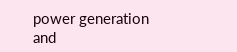power generation and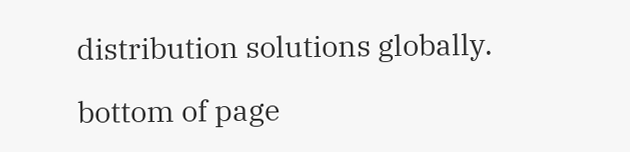distribution solutions globally.

bottom of page